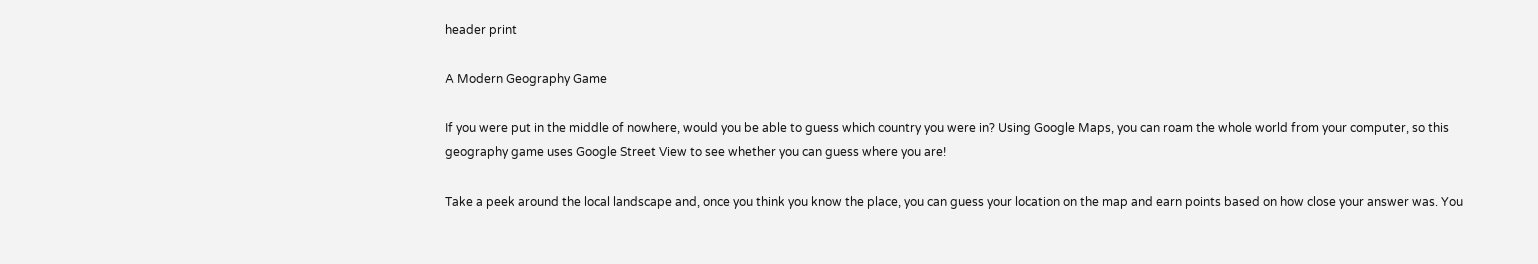header print

A Modern Geography Game

If you were put in the middle of nowhere, would you be able to guess which country you were in? Using Google Maps, you can roam the whole world from your computer, so this geography game uses Google Street View to see whether you can guess where you are!

Take a peek around the local landscape and, once you think you know the place, you can guess your location on the map and earn points based on how close your answer was. You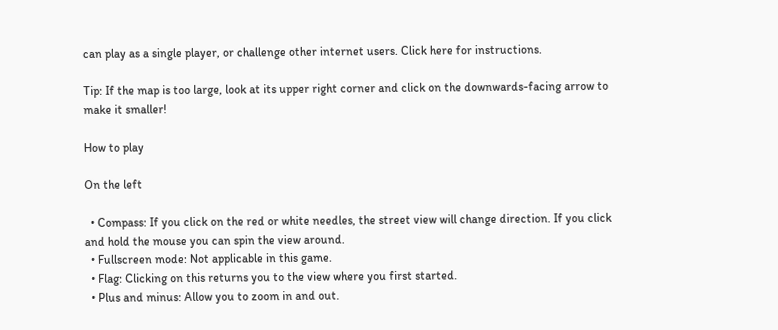can play as a single player, or challenge other internet users. Click here for instructions.

Tip: If the map is too large, look at its upper right corner and click on the downwards-facing arrow to make it smaller!

How to play

On the left

  • Compass: If you click on the red or white needles, the street view will change direction. If you click and hold the mouse you can spin the view around.
  • Fullscreen mode: Not applicable in this game.
  • Flag: Clicking on this returns you to the view where you first started.
  • Plus and minus: Allow you to zoom in and out.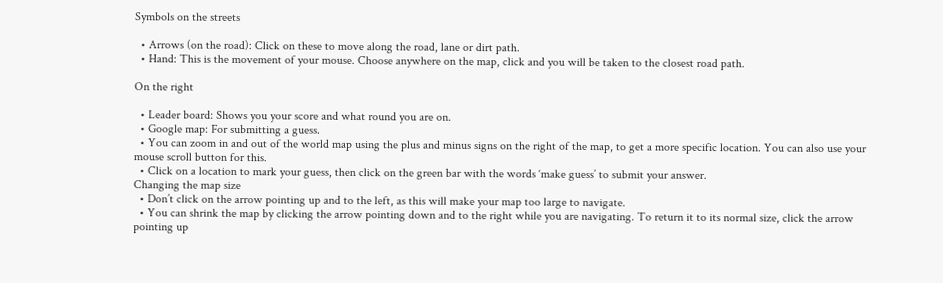Symbols on the streets

  • Arrows (on the road): Click on these to move along the road, lane or dirt path.
  • Hand: This is the movement of your mouse. Choose anywhere on the map, click and you will be taken to the closest road path.

On the right

  • Leader board: Shows you your score and what round you are on.
  • Google map: For submitting a guess.
  • You can zoom in and out of the world map using the plus and minus signs on the right of the map, to get a more specific location. You can also use your mouse scroll button for this.
  • Click on a location to mark your guess, then click on the green bar with the words ‘make guess’ to submit your answer.
Changing the map size
  • Don’t click on the arrow pointing up and to the left, as this will make your map too large to navigate.
  • You can shrink the map by clicking the arrow pointing down and to the right while you are navigating. To return it to its normal size, click the arrow pointing up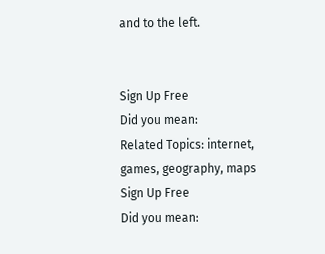and to the left.


Sign Up Free
Did you mean:
Related Topics: internet, games, geography, maps
Sign Up Free
Did you mean: